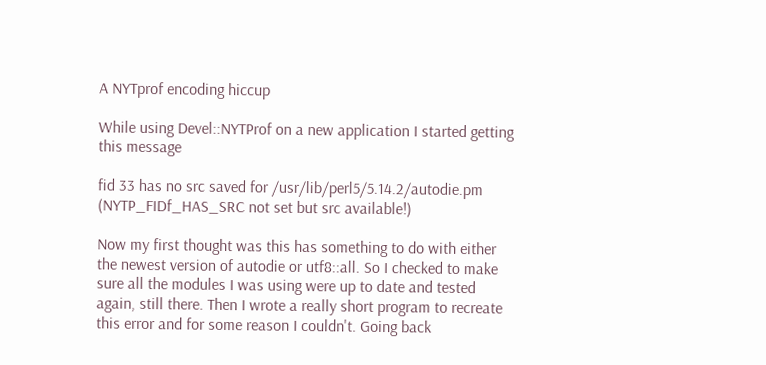A NYTprof encoding hiccup

While using Devel::NYTProf on a new application I started getting this message

fid 33 has no src saved for /usr/lib/perl5/5.14.2/autodie.pm (NYTP_FIDf_HAS_SRC not set but src available!)

Now my first thought was this has something to do with either the newest version of autodie or utf8::all. So I checked to make sure all the modules I was using were up to date and tested again, still there. Then I wrote a really short program to recreate this error and for some reason I couldn't. Going back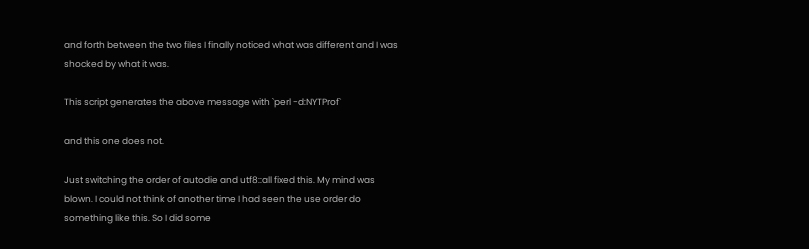and forth between the two files I finally noticed what was different and I was shocked by what it was.

This script generates the above message with `perl -d:NYTProf`

and this one does not.

Just switching the order of autodie and utf8::all fixed this. My mind was blown. I could not think of another time I had seen the use order do something like this. So I did some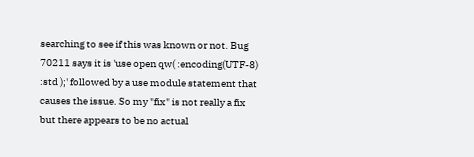searching to see if this was known or not. Bug 70211 says it is 'use open qw( :encoding(UTF-8) :std );' followed by a use module statement that causes the issue. So my "fix" is not really a fix but there appears to be no actual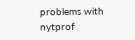problems with nytprof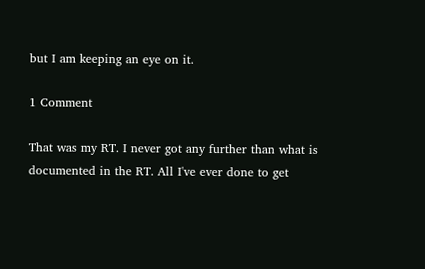but I am keeping an eye on it.

1 Comment

That was my RT. I never got any further than what is documented in the RT. All I've ever done to get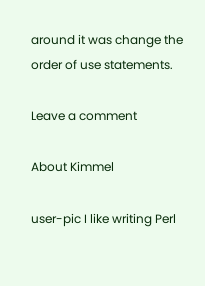around it was change the order of use statements.

Leave a comment

About Kimmel

user-pic I like writing Perl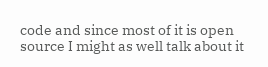code and since most of it is open source I might as well talk about it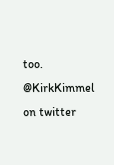too. @KirkKimmel on twitter